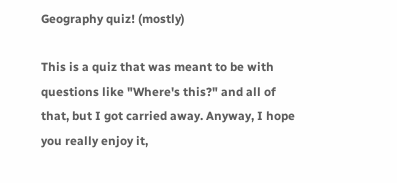Geography quiz! (mostly)

This is a quiz that was meant to be with questions like "Where's this?" and all of that, but I got carried away. Anyway, I hope you really enjoy it,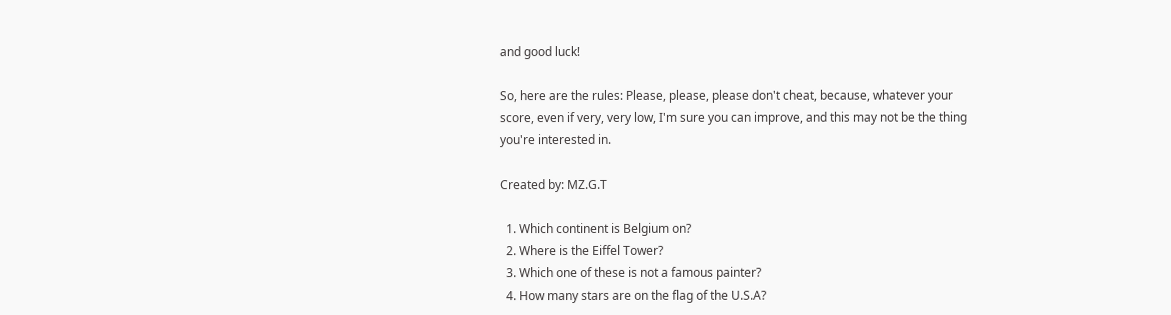and good luck!

So, here are the rules: Please, please, please don't cheat, because, whatever your score, even if very, very low, I'm sure you can improve, and this may not be the thing you're interested in.

Created by: MZ.G.T

  1. Which continent is Belgium on?
  2. Where is the Eiffel Tower?
  3. Which one of these is not a famous painter?
  4. How many stars are on the flag of the U.S.A?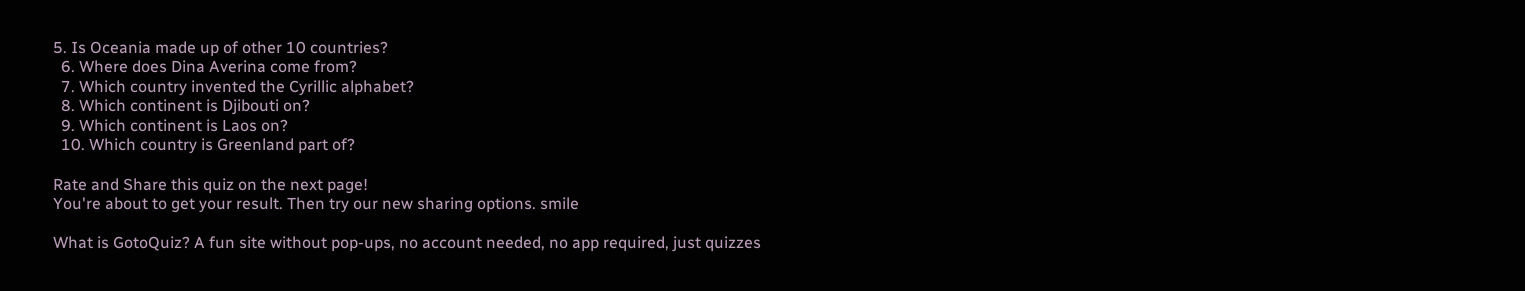5. Is Oceania made up of other 10 countries?
  6. Where does Dina Averina come from?
  7. Which country invented the Cyrillic alphabet?
  8. Which continent is Djibouti on?
  9. Which continent is Laos on?
  10. Which country is Greenland part of?

Rate and Share this quiz on the next page!
You're about to get your result. Then try our new sharing options. smile

What is GotoQuiz? A fun site without pop-ups, no account needed, no app required, just quizzes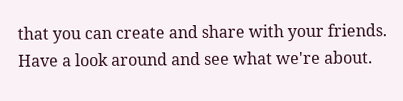that you can create and share with your friends. Have a look around and see what we're about.